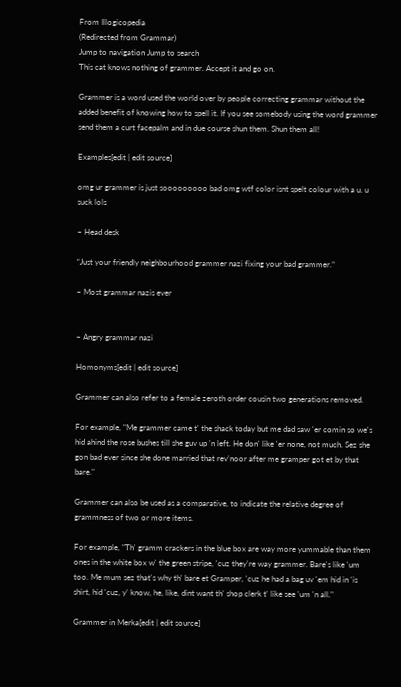From Illogicopedia
(Redirected from Grammar)
Jump to navigation Jump to search
This cat knows nothing of grammer. Accept it and go on.

Grammer is a word used the world over by people correcting grammar without the added benefit of knowing how to spell it. If you see somebody using the word grammer send them a curt facepalm and in due course shun them. Shun them all!

Examples[edit | edit source]

omg ur grammer is just sooooooooo bad omg wtf color isnt spelt colour with a u. u suck lols

~ Head desk

“Just your friendly neighbourhood grammer nazi fixing your bad grammer.”

~ Most grammar nazis ever


~ Angry grammar nazi

Homonyms[edit | edit source]

Grammer can also refer to a female zeroth order cousin two generations removed.

For example, "Me grammer came t' the shack today but me dad saw 'er comin so we's hid ahind the rose bushes till she guv up 'n left. He don' like 'er none, not much. Sez she gon bad ever since she done married that rev'noor after me gramper got et by that bare."

Grammer can also be used as a comparative, to indicate the relative degree of grammness of two or more items.

For example, "Th' gramm crackers in the blue box are way more yummable than them ones in the white box w' the green stripe, 'cuz they're way grammer. Bare's like 'um too. Me mum sez that's why th' bare et Gramper, 'cuz he had a bag uv 'em hid in 'is shirt, hid 'cuz, y' know, he, like, dint want th' shop clerk t' like see 'um 'n all."

Grammer in Merka[edit | edit source]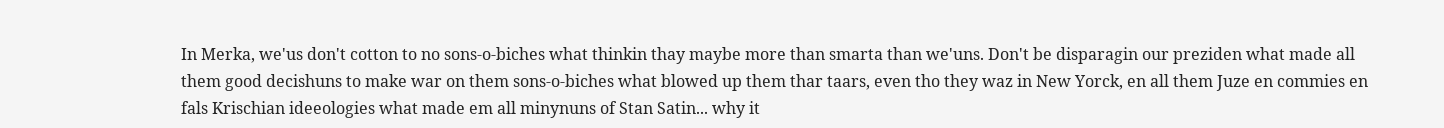In Merka, we'us don't cotton to no sons-o-biches what thinkin thay maybe more than smarta than we'uns. Don't be disparagin our preziden what made all them good decishuns to make war on them sons-o-biches what blowed up them thar taars, even tho they waz in New Yorck, en all them Juze en commies en fals Krischian ideeologies what made em all minynuns of Stan Satin... why it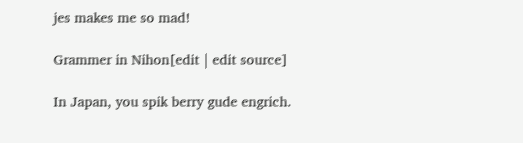jes makes me so mad!

Grammer in Nihon[edit | edit source]

In Japan, you spik berry gude engrich.